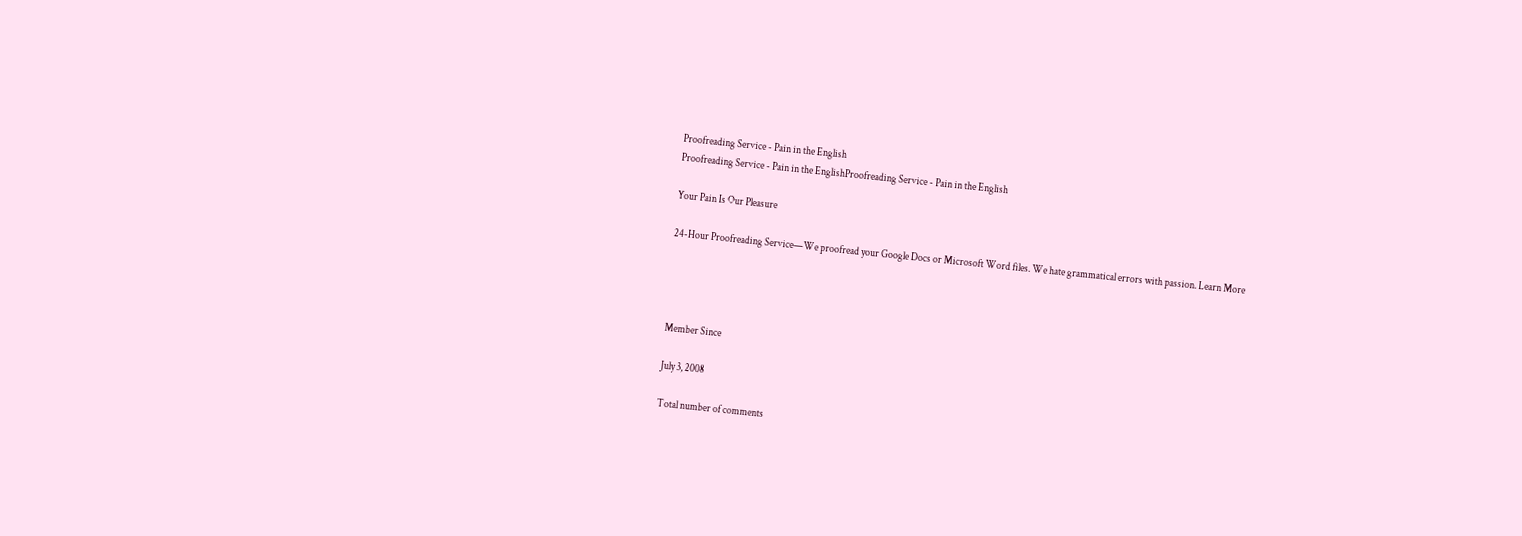Proofreading Service - Pain in the English
Proofreading Service - Pain in the EnglishProofreading Service - Pain in the English

Your Pain Is Our Pleasure

24-Hour Proofreading Service—We proofread your Google Docs or Microsoft Word files. We hate grammatical errors with passion. Learn More




Member Since

July 3, 2008

Total number of comments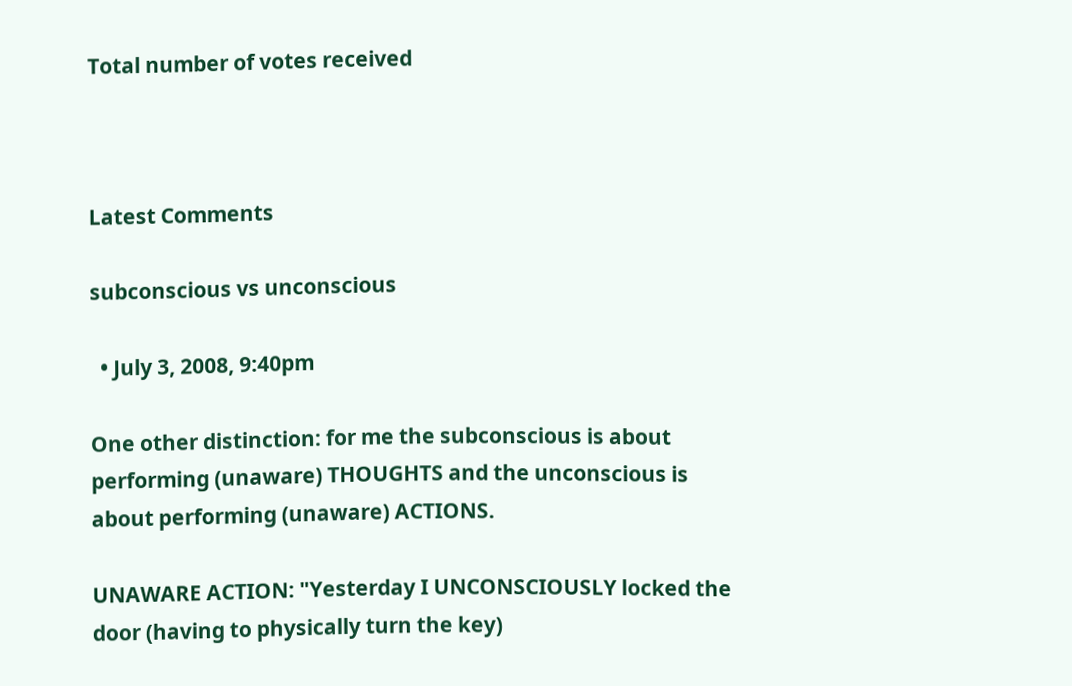Total number of votes received



Latest Comments

subconscious vs unconscious

  • July 3, 2008, 9:40pm

One other distinction: for me the subconscious is about performing (unaware) THOUGHTS and the unconscious is about performing (unaware) ACTIONS.

UNAWARE ACTION: "Yesterday I UNCONSCIOUSLY locked the door (having to physically turn the key)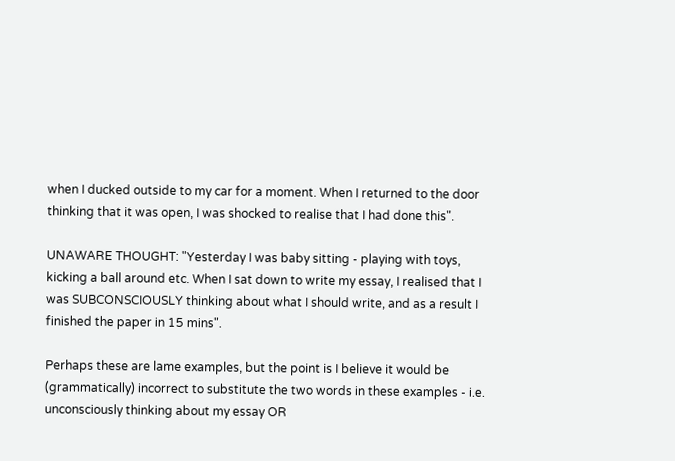when I ducked outside to my car for a moment. When I returned to the door thinking that it was open, I was shocked to realise that I had done this".

UNAWARE THOUGHT: "Yesterday I was baby sitting - playing with toys, kicking a ball around etc. When I sat down to write my essay, I realised that I was SUBCONSCIOUSLY thinking about what I should write, and as a result I finished the paper in 15 mins".

Perhaps these are lame examples, but the point is I believe it would be (grammatically) incorrect to substitute the two words in these examples - i.e. unconsciously thinking about my essay OR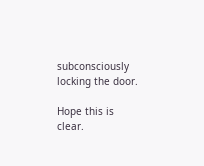subconsciously locking the door.

Hope this is clear.